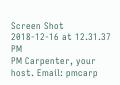Screen Shot 2018-12-16 at 12.31.37 PM
PM Carpenter, your host. Email: pmcarp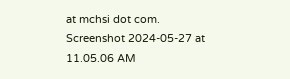at mchsi dot com.
Screenshot 2024-05-27 at 11.05.06 AM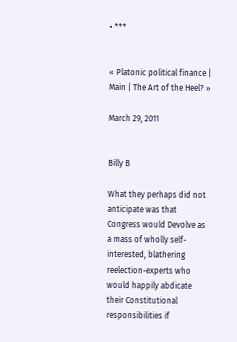• ***


« Platonic political finance | Main | The Art of the Heel? »

March 29, 2011


Billy B

What they perhaps did not anticipate was that Congress would Devolve as a mass of wholly self-interested, blathering reelection-experts who would happily abdicate their Constitutional responsibilities if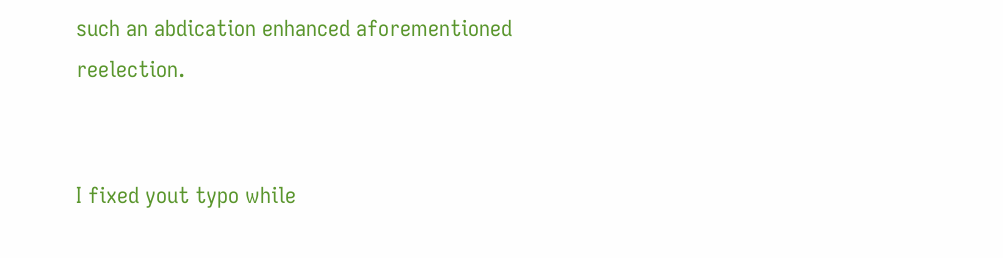such an abdication enhanced aforementioned reelection.


I fixed yout typo while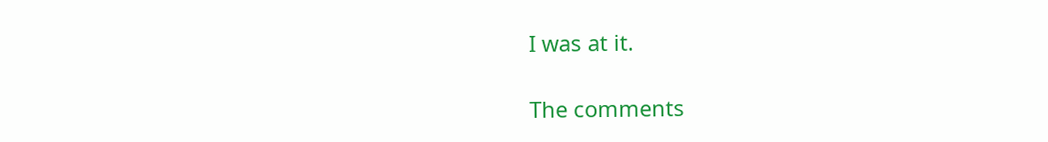I was at it.

The comments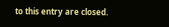to this entry are closed.